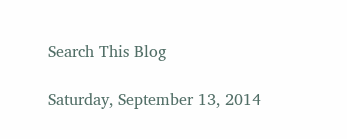Search This Blog

Saturday, September 13, 2014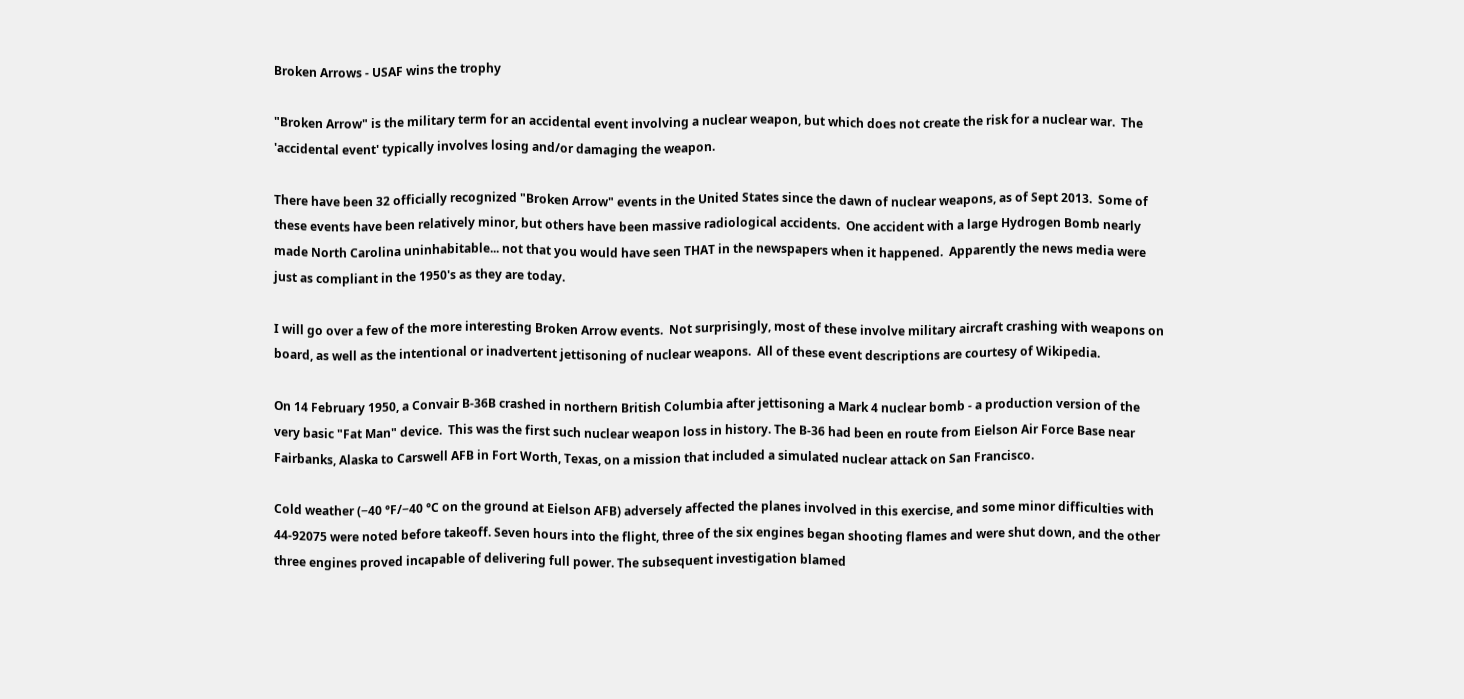Broken Arrows - USAF wins the trophy

"Broken Arrow" is the military term for an accidental event involving a nuclear weapon, but which does not create the risk for a nuclear war.  The 'accidental event' typically involves losing and/or damaging the weapon.

There have been 32 officially recognized "Broken Arrow" events in the United States since the dawn of nuclear weapons, as of Sept 2013.  Some of these events have been relatively minor, but others have been massive radiological accidents.  One accident with a large Hydrogen Bomb nearly made North Carolina uninhabitable... not that you would have seen THAT in the newspapers when it happened.  Apparently the news media were just as compliant in the 1950's as they are today.

I will go over a few of the more interesting Broken Arrow events.  Not surprisingly, most of these involve military aircraft crashing with weapons on board, as well as the intentional or inadvertent jettisoning of nuclear weapons.  All of these event descriptions are courtesy of Wikipedia.

On 14 February 1950, a Convair B-36B crashed in northern British Columbia after jettisoning a Mark 4 nuclear bomb - a production version of the very basic "Fat Man" device.  This was the first such nuclear weapon loss in history. The B-36 had been en route from Eielson Air Force Base near Fairbanks, Alaska to Carswell AFB in Fort Worth, Texas, on a mission that included a simulated nuclear attack on San Francisco.

Cold weather (−40 °F/−40 °C on the ground at Eielson AFB) adversely affected the planes involved in this exercise, and some minor difficulties with 44-92075 were noted before takeoff. Seven hours into the flight, three of the six engines began shooting flames and were shut down, and the other three engines proved incapable of delivering full power. The subsequent investigation blamed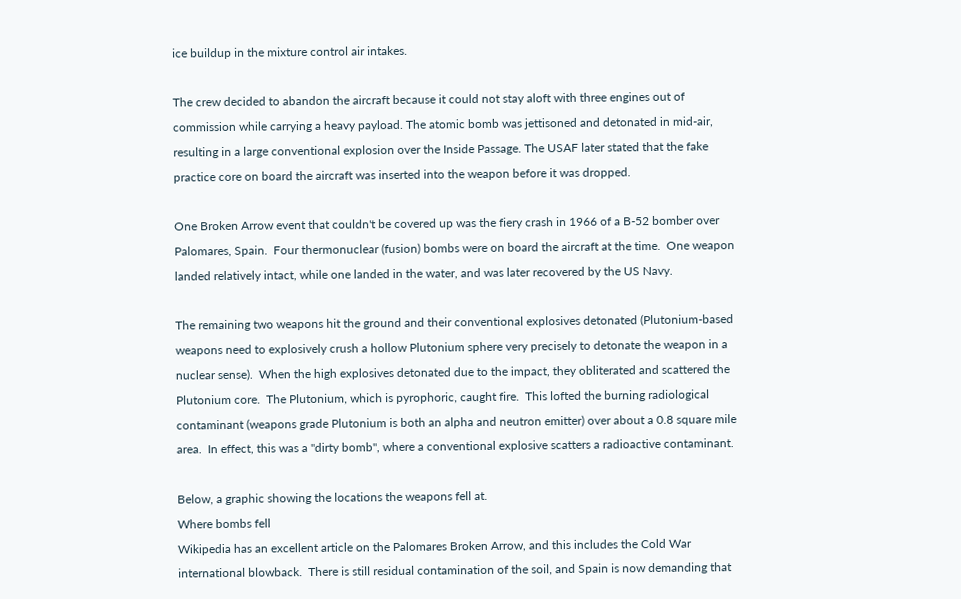ice buildup in the mixture control air intakes.

The crew decided to abandon the aircraft because it could not stay aloft with three engines out of commission while carrying a heavy payload. The atomic bomb was jettisoned and detonated in mid-air, resulting in a large conventional explosion over the Inside Passage. The USAF later stated that the fake practice core on board the aircraft was inserted into the weapon before it was dropped.

One Broken Arrow event that couldn't be covered up was the fiery crash in 1966 of a B-52 bomber over Palomares, Spain.  Four thermonuclear (fusion) bombs were on board the aircraft at the time.  One weapon landed relatively intact, while one landed in the water, and was later recovered by the US Navy.

The remaining two weapons hit the ground and their conventional explosives detonated (Plutonium-based weapons need to explosively crush a hollow Plutonium sphere very precisely to detonate the weapon in a nuclear sense).  When the high explosives detonated due to the impact, they obliterated and scattered the Plutonium core.  The Plutonium, which is pyrophoric, caught fire.  This lofted the burning radiological contaminant (weapons grade Plutonium is both an alpha and neutron emitter) over about a 0.8 square mile area.  In effect, this was a "dirty bomb", where a conventional explosive scatters a radioactive contaminant.

Below, a graphic showing the locations the weapons fell at.
Where bombs fell
Wikipedia has an excellent article on the Palomares Broken Arrow, and this includes the Cold War international blowback.  There is still residual contamination of the soil, and Spain is now demanding that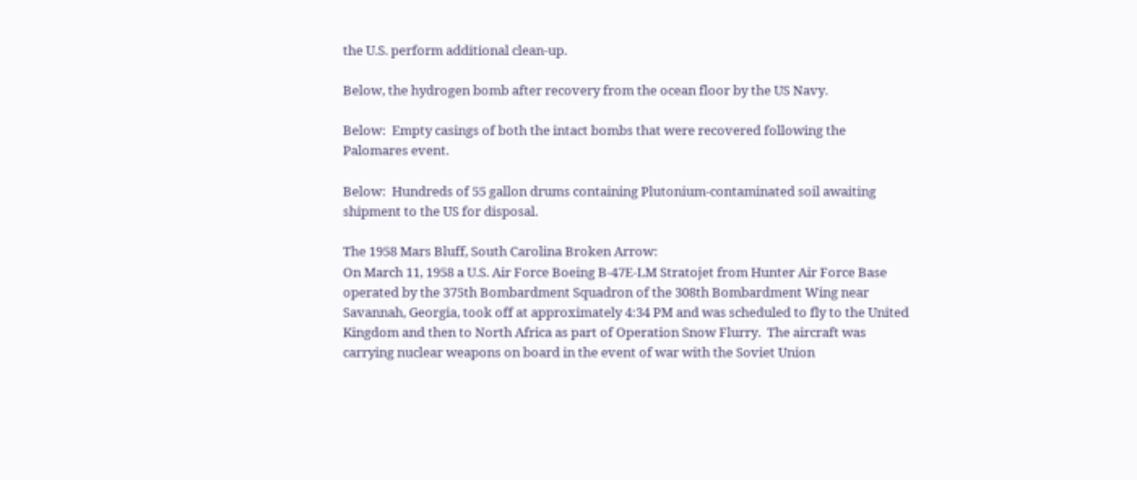the U.S. perform additional clean-up.

Below, the hydrogen bomb after recovery from the ocean floor by the US Navy.

Below:  Empty casings of both the intact bombs that were recovered following the Palomares event.

Below:  Hundreds of 55 gallon drums containing Plutonium-contaminated soil awaiting shipment to the US for disposal.

The 1958 Mars Bluff, South Carolina Broken Arrow:
On March 11, 1958 a U.S. Air Force Boeing B-47E-LM Stratojet from Hunter Air Force Base operated by the 375th Bombardment Squadron of the 308th Bombardment Wing near Savannah, Georgia, took off at approximately 4:34 PM and was scheduled to fly to the United Kingdom and then to North Africa as part of Operation Snow Flurry.  The aircraft was carrying nuclear weapons on board in the event of war with the Soviet Union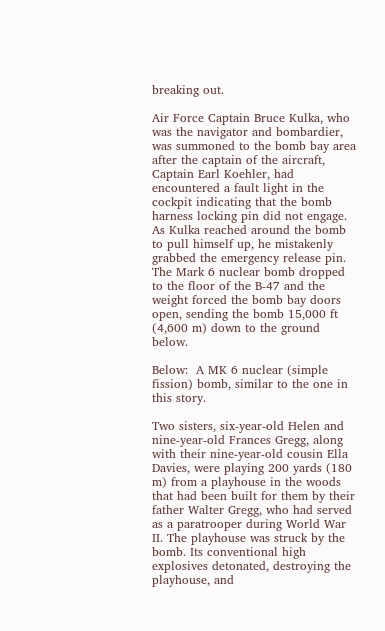breaking out.

Air Force Captain Bruce Kulka, who was the navigator and bombardier, was summoned to the bomb bay area after the captain of the aircraft, Captain Earl Koehler, had encountered a fault light in the cockpit indicating that the bomb harness locking pin did not engage. As Kulka reached around the bomb to pull himself up, he mistakenly grabbed the emergency release pin. The Mark 6 nuclear bomb dropped to the floor of the B-47 and the weight forced the bomb bay doors open, sending the bomb 15,000 ft (4,600 m) down to the ground below.

Below:  A MK 6 nuclear (simple fission) bomb, similar to the one in this story.

Two sisters, six-year-old Helen and nine-year-old Frances Gregg, along with their nine-year-old cousin Ella Davies, were playing 200 yards (180 m) from a playhouse in the woods that had been built for them by their father Walter Gregg, who had served as a paratrooper during World War II. The playhouse was struck by the bomb. Its conventional high explosives detonated, destroying the playhouse, and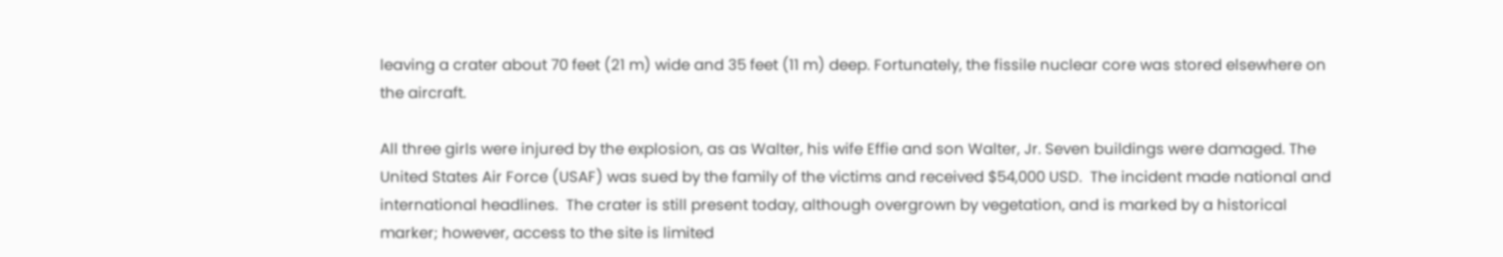leaving a crater about 70 feet (21 m) wide and 35 feet (11 m) deep. Fortunately, the fissile nuclear core was stored elsewhere on the aircraft.

All three girls were injured by the explosion, as as Walter, his wife Effie and son Walter, Jr. Seven buildings were damaged. The United States Air Force (USAF) was sued by the family of the victims and received $54,000 USD.  The incident made national and international headlines.  The crater is still present today, although overgrown by vegetation, and is marked by a historical marker; however, access to the site is limited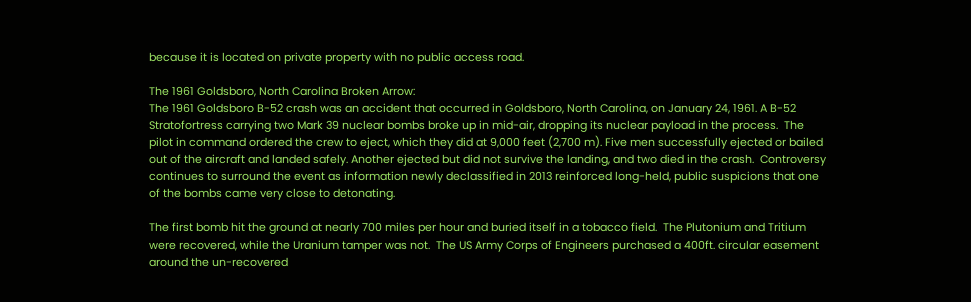because it is located on private property with no public access road.

The 1961 Goldsboro, North Carolina Broken Arrow:
The 1961 Goldsboro B-52 crash was an accident that occurred in Goldsboro, North Carolina, on January 24, 1961. A B-52 Stratofortress carrying two Mark 39 nuclear bombs broke up in mid-air, dropping its nuclear payload in the process.  The pilot in command ordered the crew to eject, which they did at 9,000 feet (2,700 m). Five men successfully ejected or bailed out of the aircraft and landed safely. Another ejected but did not survive the landing, and two died in the crash.  Controversy continues to surround the event as information newly declassified in 2013 reinforced long-held, public suspicions that one of the bombs came very close to detonating.

The first bomb hit the ground at nearly 700 miles per hour and buried itself in a tobacco field.  The Plutonium and Tritium were recovered, while the Uranium tamper was not.  The US Army Corps of Engineers purchased a 400ft. circular easement around the un-recovered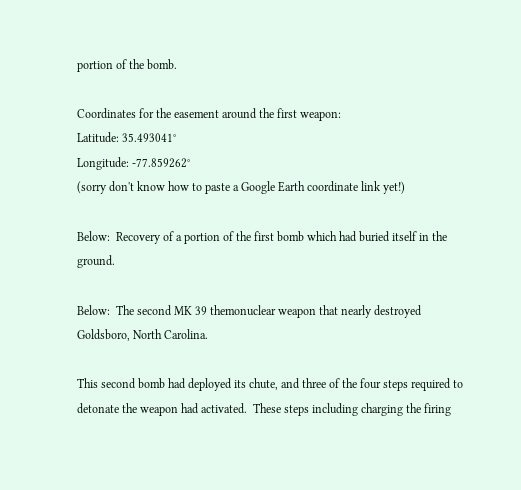portion of the bomb.

Coordinates for the easement around the first weapon:
Latitude: 35.493041°
Longitude: -77.859262°
(sorry don't know how to paste a Google Earth coordinate link yet!)

Below:  Recovery of a portion of the first bomb which had buried itself in the ground.

Below:  The second MK 39 themonuclear weapon that nearly destroyed Goldsboro, North Carolina.

This second bomb had deployed its chute, and three of the four steps required to detonate the weapon had activated.  These steps including charging the firing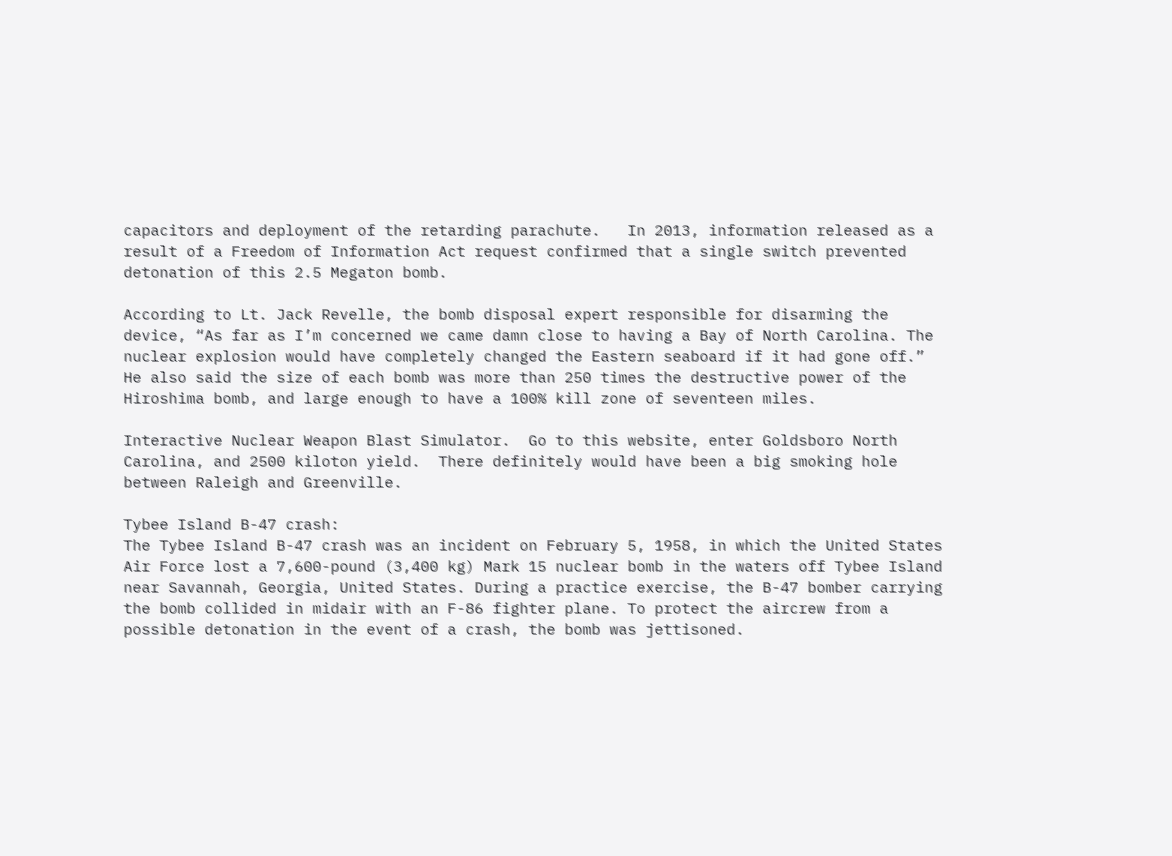capacitors and deployment of the retarding parachute.   In 2013, information released as a result of a Freedom of Information Act request confirmed that a single switch prevented detonation of this 2.5 Megaton bomb.

According to Lt. Jack Revelle, the bomb disposal expert responsible for disarming the device, “As far as I’m concerned we came damn close to having a Bay of North Carolina. The nuclear explosion would have completely changed the Eastern seaboard if it had gone off.”   He also said the size of each bomb was more than 250 times the destructive power of the Hiroshima bomb, and large enough to have a 100% kill zone of seventeen miles.

Interactive Nuclear Weapon Blast Simulator.  Go to this website, enter Goldsboro North Carolina, and 2500 kiloton yield.  There definitely would have been a big smoking hole between Raleigh and Greenville.

Tybee Island B-47 crash:
The Tybee Island B-47 crash was an incident on February 5, 1958, in which the United States Air Force lost a 7,600-pound (3,400 kg) Mark 15 nuclear bomb in the waters off Tybee Island near Savannah, Georgia, United States. During a practice exercise, the B-47 bomber carrying the bomb collided in midair with an F-86 fighter plane. To protect the aircrew from a possible detonation in the event of a crash, the bomb was jettisoned.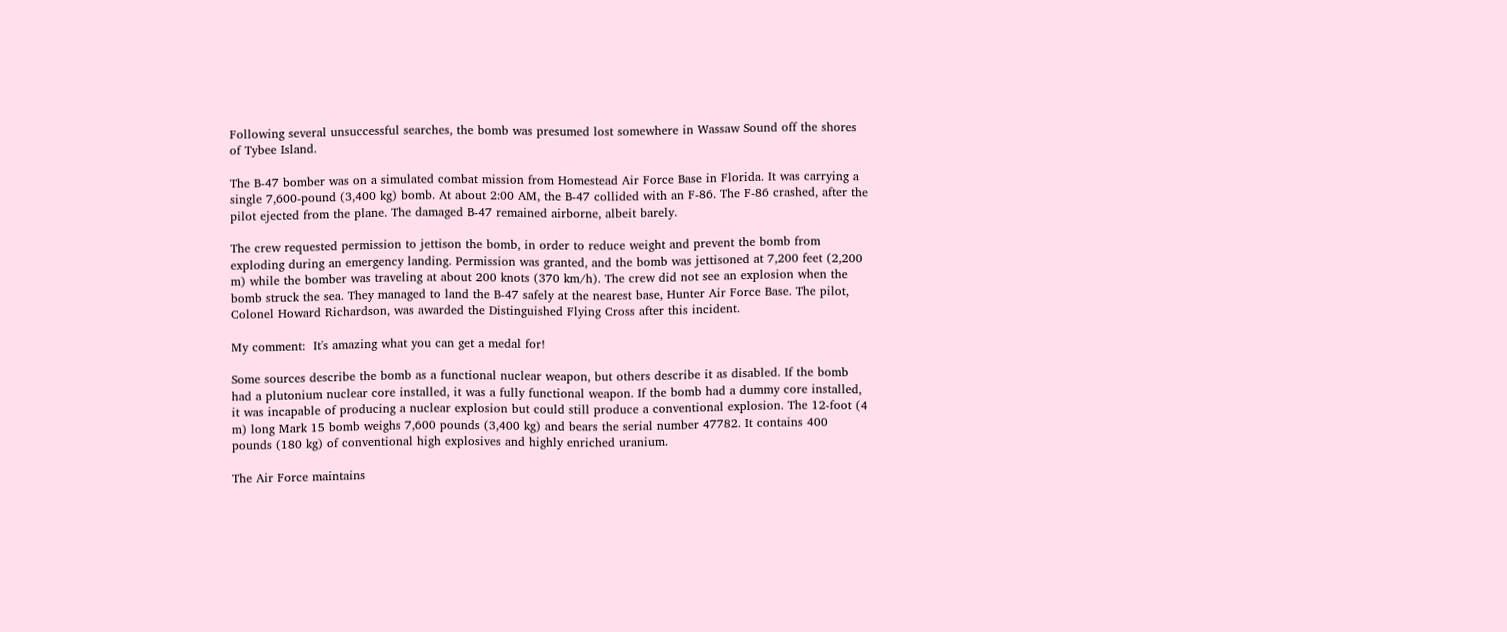Following several unsuccessful searches, the bomb was presumed lost somewhere in Wassaw Sound off the shores of Tybee Island.

The B-47 bomber was on a simulated combat mission from Homestead Air Force Base in Florida. It was carrying a single 7,600-pound (3,400 kg) bomb. At about 2:00 AM, the B-47 collided with an F-86. The F-86 crashed, after the pilot ejected from the plane. The damaged B-47 remained airborne, albeit barely.

The crew requested permission to jettison the bomb, in order to reduce weight and prevent the bomb from exploding during an emergency landing. Permission was granted, and the bomb was jettisoned at 7,200 feet (2,200 m) while the bomber was traveling at about 200 knots (370 km/h). The crew did not see an explosion when the bomb struck the sea. They managed to land the B-47 safely at the nearest base, Hunter Air Force Base. The pilot, Colonel Howard Richardson, was awarded the Distinguished Flying Cross after this incident.

My comment:  It's amazing what you can get a medal for!

Some sources describe the bomb as a functional nuclear weapon, but others describe it as disabled. If the bomb had a plutonium nuclear core installed, it was a fully functional weapon. If the bomb had a dummy core installed, it was incapable of producing a nuclear explosion but could still produce a conventional explosion. The 12-foot (4 m) long Mark 15 bomb weighs 7,600 pounds (3,400 kg) and bears the serial number 47782. It contains 400 pounds (180 kg) of conventional high explosives and highly enriched uranium.

The Air Force maintains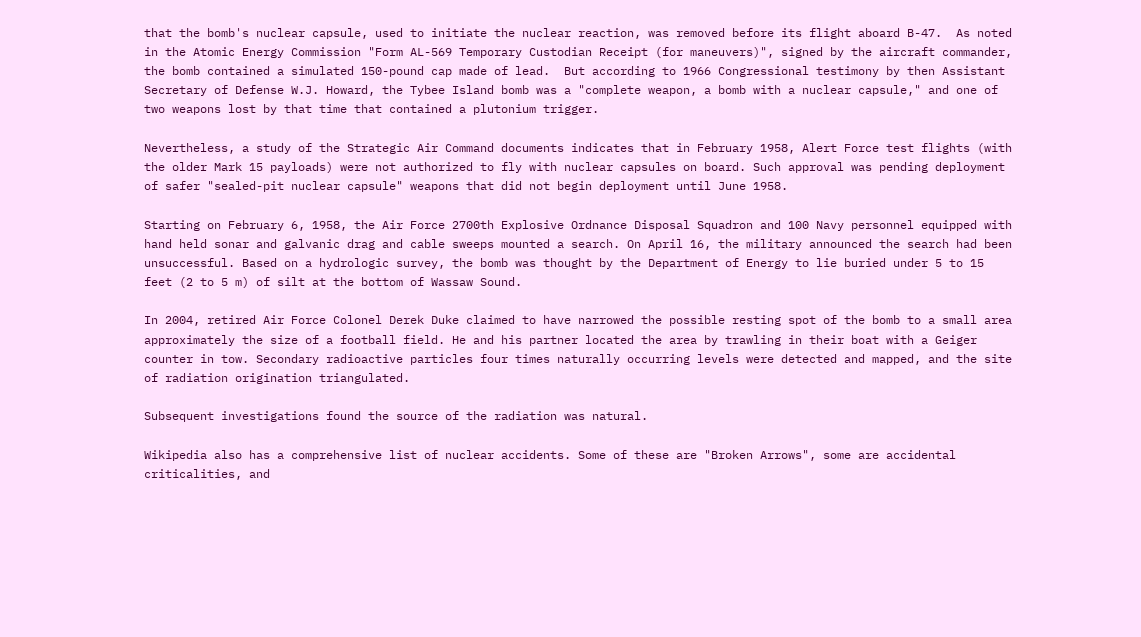that the bomb's nuclear capsule, used to initiate the nuclear reaction, was removed before its flight aboard B-47.  As noted in the Atomic Energy Commission "Form AL-569 Temporary Custodian Receipt (for maneuvers)", signed by the aircraft commander, the bomb contained a simulated 150-pound cap made of lead.  But according to 1966 Congressional testimony by then Assistant Secretary of Defense W.J. Howard, the Tybee Island bomb was a "complete weapon, a bomb with a nuclear capsule," and one of two weapons lost by that time that contained a plutonium trigger.

Nevertheless, a study of the Strategic Air Command documents indicates that in February 1958, Alert Force test flights (with the older Mark 15 payloads) were not authorized to fly with nuclear capsules on board. Such approval was pending deployment of safer "sealed-pit nuclear capsule" weapons that did not begin deployment until June 1958.

Starting on February 6, 1958, the Air Force 2700th Explosive Ordnance Disposal Squadron and 100 Navy personnel equipped with hand held sonar and galvanic drag and cable sweeps mounted a search. On April 16, the military announced the search had been unsuccessful. Based on a hydrologic survey, the bomb was thought by the Department of Energy to lie buried under 5 to 15 feet (2 to 5 m) of silt at the bottom of Wassaw Sound.

In 2004, retired Air Force Colonel Derek Duke claimed to have narrowed the possible resting spot of the bomb to a small area approximately the size of a football field. He and his partner located the area by trawling in their boat with a Geiger counter in tow. Secondary radioactive particles four times naturally occurring levels were detected and mapped, and the site of radiation origination triangulated.

Subsequent investigations found the source of the radiation was natural.

Wikipedia also has a comprehensive list of nuclear accidents. Some of these are "Broken Arrows", some are accidental criticalities, and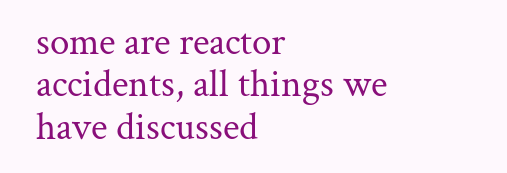some are reactor accidents, all things we have discussed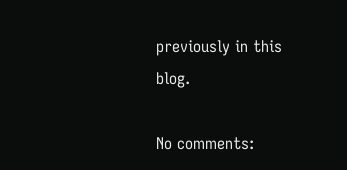previously in this blog.

No comments: